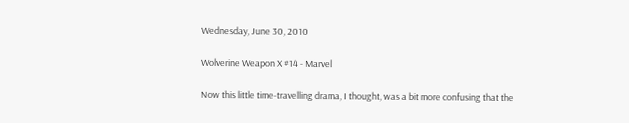Wednesday, June 30, 2010

Wolverine Weapon X #14 - Marvel

Now this little time-travelling drama, I thought, was a bit more confusing that the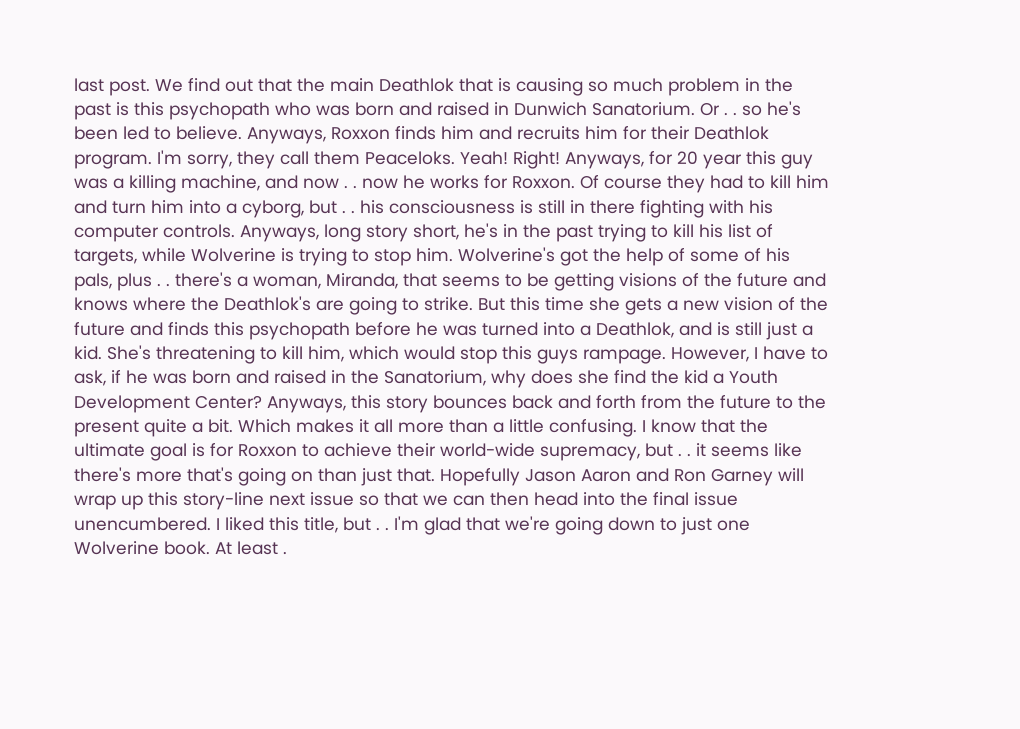last post. We find out that the main Deathlok that is causing so much problem in the past is this psychopath who was born and raised in Dunwich Sanatorium. Or . . so he's been led to believe. Anyways, Roxxon finds him and recruits him for their Deathlok program. I'm sorry, they call them Peaceloks. Yeah! Right! Anyways, for 20 year this guy was a killing machine, and now . . now he works for Roxxon. Of course they had to kill him and turn him into a cyborg, but . . his consciousness is still in there fighting with his computer controls. Anyways, long story short, he's in the past trying to kill his list of targets, while Wolverine is trying to stop him. Wolverine's got the help of some of his pals, plus . . there's a woman, Miranda, that seems to be getting visions of the future and knows where the Deathlok's are going to strike. But this time she gets a new vision of the future and finds this psychopath before he was turned into a Deathlok, and is still just a kid. She's threatening to kill him, which would stop this guys rampage. However, I have to ask, if he was born and raised in the Sanatorium, why does she find the kid a Youth Development Center? Anyways, this story bounces back and forth from the future to the present quite a bit. Which makes it all more than a little confusing. I know that the ultimate goal is for Roxxon to achieve their world-wide supremacy, but . . it seems like there's more that's going on than just that. Hopefully Jason Aaron and Ron Garney will wrap up this story-line next issue so that we can then head into the final issue unencumbered. I liked this title, but . . I'm glad that we're going down to just one Wolverine book. At least .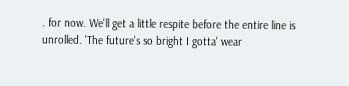. for now. We'll get a little respite before the entire line is unrolled. 'The future's so bright I gotta' wear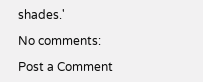shades.'

No comments:

Post a Comment